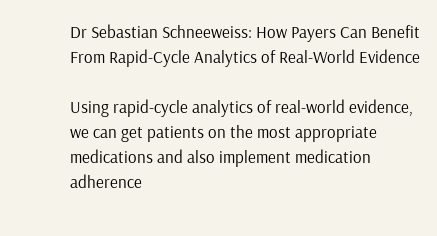Dr Sebastian Schneeweiss: How Payers Can Benefit From Rapid-Cycle Analytics of Real-World Evidence

Using rapid-cycle analytics of real-world evidence, we can get patients on the most appropriate medications and also implement medication adherence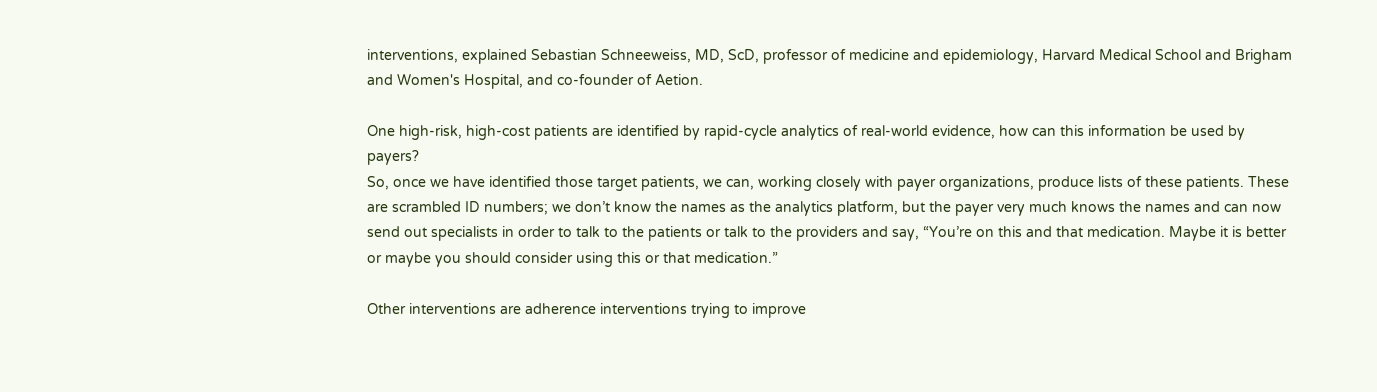interventions, explained Sebastian Schneeweiss, MD, ScD, professor of medicine and epidemiology, Harvard Medical School and Brigham and Women's Hospital, and co-founder of Aetion.

One high-risk, high-cost patients are identified by rapid-cycle analytics of real-world evidence, how can this information be used by payers?
So, once we have identified those target patients, we can, working closely with payer organizations, produce lists of these patients. These are scrambled ID numbers; we don’t know the names as the analytics platform, but the payer very much knows the names and can now send out specialists in order to talk to the patients or talk to the providers and say, “You’re on this and that medication. Maybe it is better or maybe you should consider using this or that medication.”

Other interventions are adherence interventions trying to improve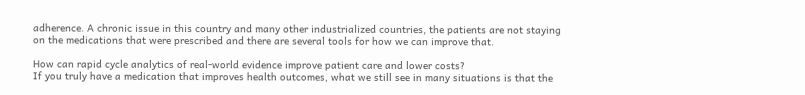adherence. A chronic issue in this country and many other industrialized countries, the patients are not staying on the medications that were prescribed and there are several tools for how we can improve that.

How can rapid cycle analytics of real-world evidence improve patient care and lower costs?
If you truly have a medication that improves health outcomes, what we still see in many situations is that the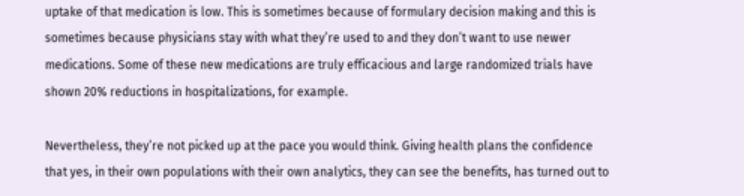uptake of that medication is low. This is sometimes because of formulary decision making and this is sometimes because physicians stay with what they’re used to and they don’t want to use newer medications. Some of these new medications are truly efficacious and large randomized trials have shown 20% reductions in hospitalizations, for example.

Nevertheless, they’re not picked up at the pace you would think. Giving health plans the confidence that yes, in their own populations with their own analytics, they can see the benefits, has turned out to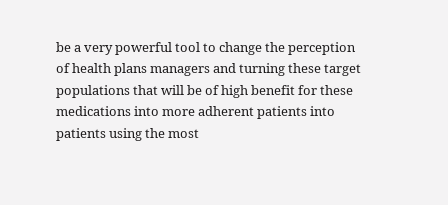be a very powerful tool to change the perception of health plans managers and turning these target populations that will be of high benefit for these medications into more adherent patients into patients using the most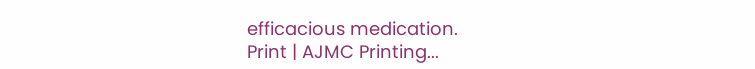efficacious medication.
Print | AJMC Printing...